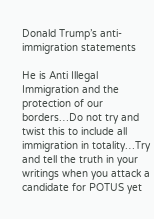Donald Trump’s anti-immigration statements

He is Anti Illegal Immigration and the protection of our borders…Do not try and twist this to include all immigration in totality…Try and tell the truth in your writings when you attack a candidate for POTUS yet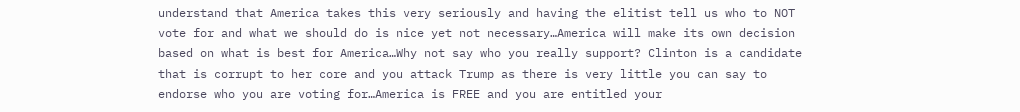understand that America takes this very seriously and having the elitist tell us who to NOT vote for and what we should do is nice yet not necessary…America will make its own decision based on what is best for America…Why not say who you really support? Clinton is a candidate that is corrupt to her core and you attack Trump as there is very little you can say to endorse who you are voting for…America is FREE and you are entitled your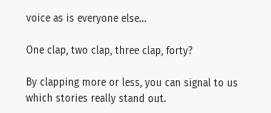voice as is everyone else…

One clap, two clap, three clap, forty?

By clapping more or less, you can signal to us which stories really stand out.